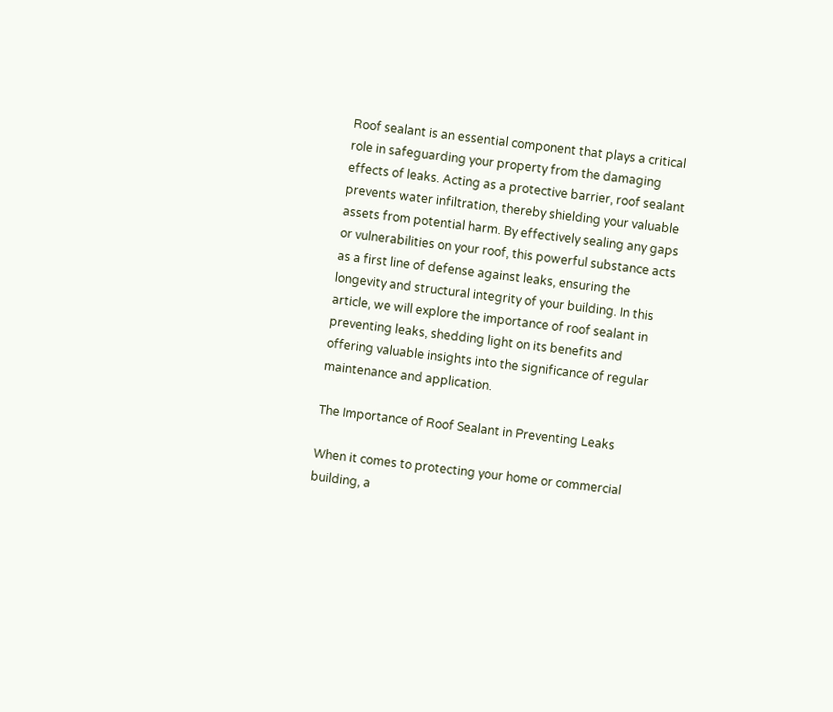Roof sealant is an essential component that plays a critical role in safeguarding your property from the damaging effects of leaks. Acting as a protective barrier, roof sealant prevents water infiltration, thereby shielding your valuable assets from potential harm. By effectively sealing any gaps or vulnerabilities on your roof, this powerful substance acts as a first line of defense against leaks, ensuring the longevity and structural integrity of your building. In this article, we will explore the importance of roof sealant in preventing leaks, shedding light on its benefits and offering valuable insights into the significance of regular maintenance and application.

The Importance of Roof Sealant in Preventing Leaks

When it comes to protecting your home or commercial building, a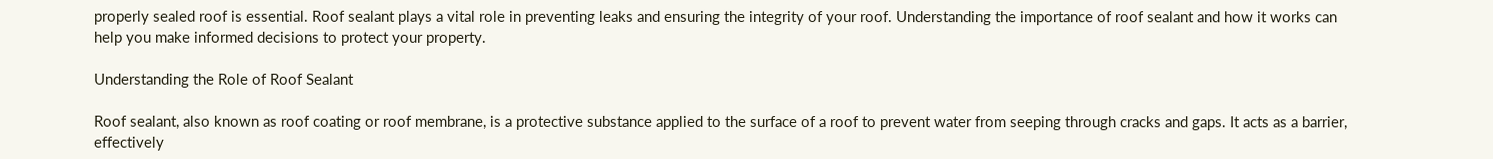properly sealed roof is essential. Roof sealant plays a vital role in preventing leaks and ensuring the integrity of your roof. Understanding the importance of roof sealant and how it works can help you make informed decisions to protect your property.

Understanding the Role of Roof Sealant

Roof sealant, also known as roof coating or roof membrane, is a protective substance applied to the surface of a roof to prevent water from seeping through cracks and gaps. It acts as a barrier, effectively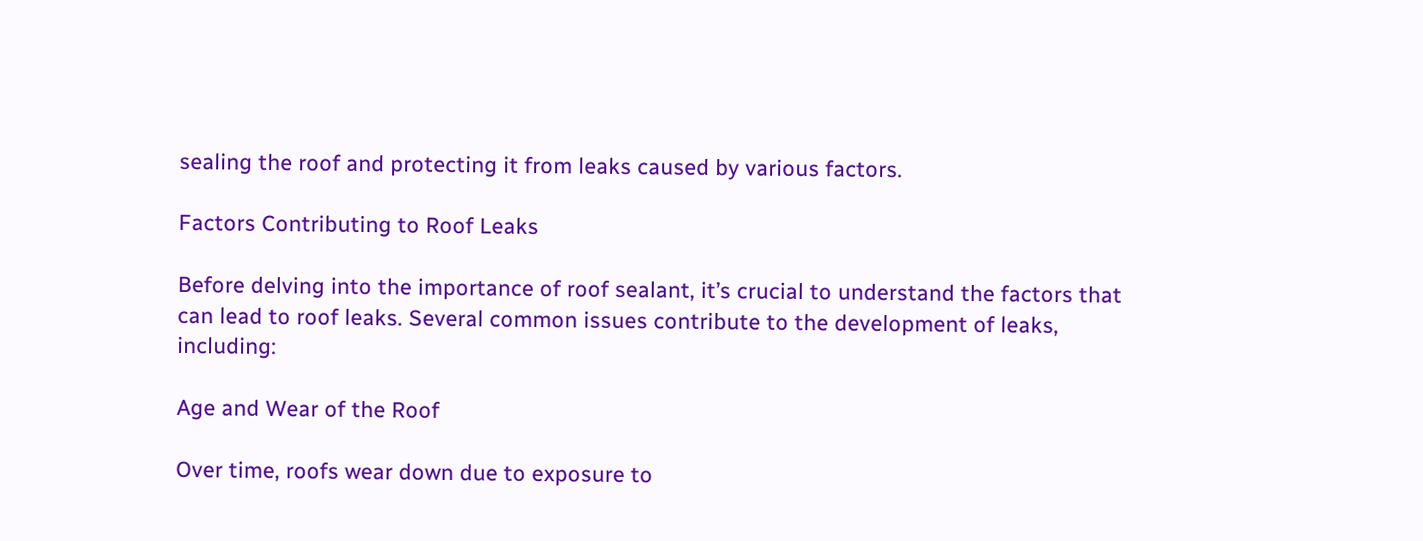sealing the roof and protecting it from leaks caused by various factors.

Factors Contributing to Roof Leaks

Before delving into the importance of roof sealant, it’s crucial to understand the factors that can lead to roof leaks. Several common issues contribute to the development of leaks, including:

Age and Wear of the Roof

Over time, roofs wear down due to exposure to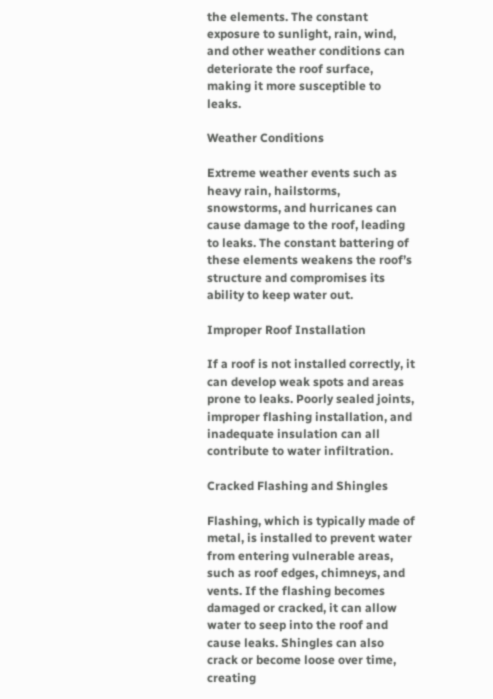the elements. The constant exposure to sunlight, rain, wind, and other weather conditions can deteriorate the roof surface, making it more susceptible to leaks.

Weather Conditions

Extreme weather events such as heavy rain, hailstorms, snowstorms, and hurricanes can cause damage to the roof, leading to leaks. The constant battering of these elements weakens the roof’s structure and compromises its ability to keep water out.

Improper Roof Installation

If a roof is not installed correctly, it can develop weak spots and areas prone to leaks. Poorly sealed joints, improper flashing installation, and inadequate insulation can all contribute to water infiltration.

Cracked Flashing and Shingles

Flashing, which is typically made of metal, is installed to prevent water from entering vulnerable areas, such as roof edges, chimneys, and vents. If the flashing becomes damaged or cracked, it can allow water to seep into the roof and cause leaks. Shingles can also crack or become loose over time, creating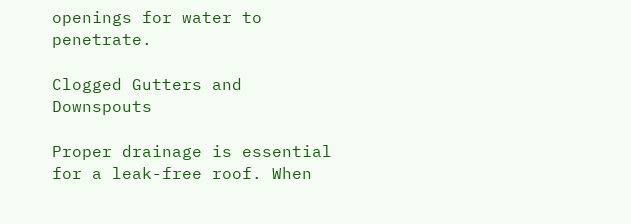openings for water to penetrate.

Clogged Gutters and Downspouts

Proper drainage is essential for a leak-free roof. When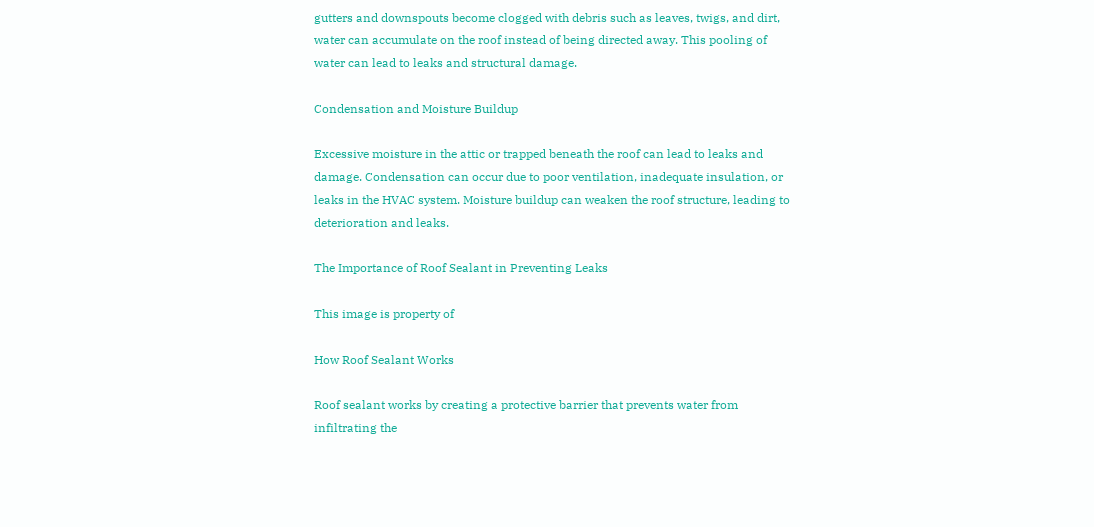gutters and downspouts become clogged with debris such as leaves, twigs, and dirt, water can accumulate on the roof instead of being directed away. This pooling of water can lead to leaks and structural damage.

Condensation and Moisture Buildup

Excessive moisture in the attic or trapped beneath the roof can lead to leaks and damage. Condensation can occur due to poor ventilation, inadequate insulation, or leaks in the HVAC system. Moisture buildup can weaken the roof structure, leading to deterioration and leaks.

The Importance of Roof Sealant in Preventing Leaks

This image is property of

How Roof Sealant Works

Roof sealant works by creating a protective barrier that prevents water from infiltrating the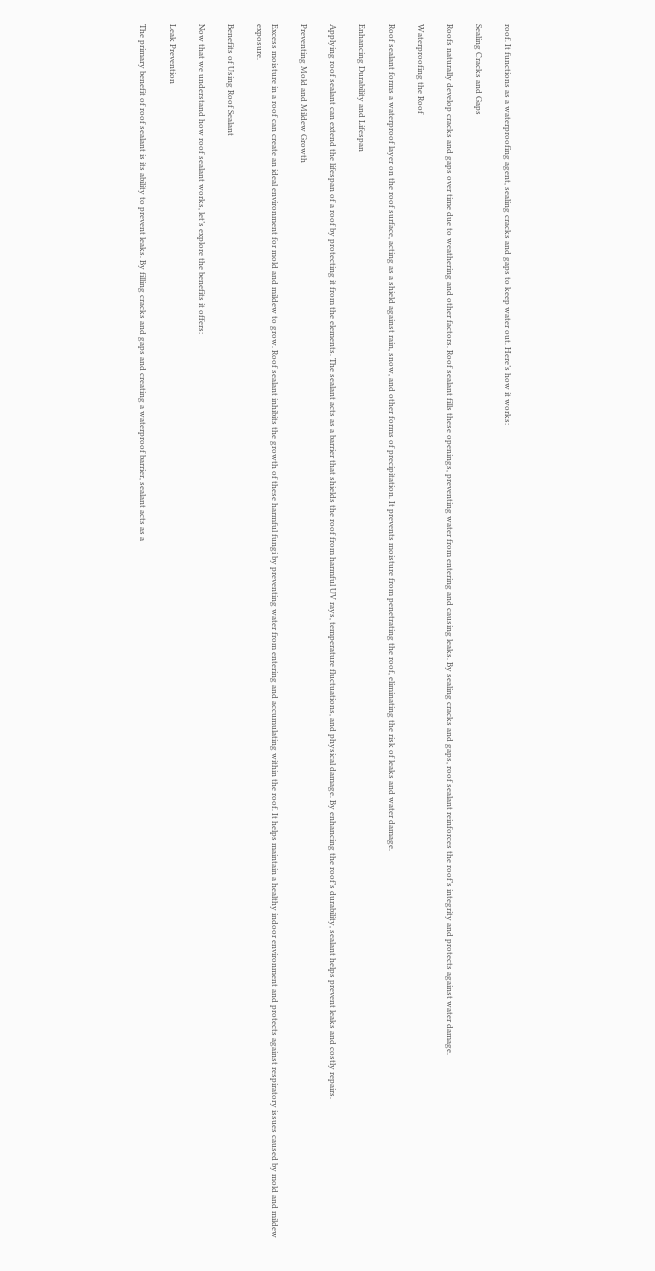roof. It functions as a waterproofing agent, sealing cracks and gaps to keep water out. Here’s how it works:

Sealing Cracks and Gaps

Roofs naturally develop cracks and gaps over time due to weathering and other factors. Roof sealant fills these openings, preventing water from entering and causing leaks. By sealing cracks and gaps, roof sealant reinforces the roof’s integrity and protects against water damage.

Waterproofing the Roof

Roof sealant forms a waterproof layer on the roof surface, acting as a shield against rain, snow, and other forms of precipitation. It prevents moisture from penetrating the roof, eliminating the risk of leaks and water damage.

Enhancing Durability and Lifespan

Applying roof sealant can extend the lifespan of a roof by protecting it from the elements. The sealant acts as a barrier that shields the roof from harmful UV rays, temperature fluctuations, and physical damage. By enhancing the roof’s durability, sealant helps prevent leaks and costly repairs.

Preventing Mold and Mildew Growth

Excess moisture in a roof can create an ideal environment for mold and mildew to grow. Roof sealant inhibits the growth of these harmful fungi by preventing water from entering and accumulating within the roof. It helps maintain a healthy indoor environment and protects against respiratory issues caused by mold and mildew exposure.

Benefits of Using Roof Sealant

Now that we understand how roof sealant works, let’s explore the benefits it offers:

Leak Prevention

The primary benefit of roof sealant is its ability to prevent leaks. By filling cracks and gaps and creating a waterproof barrier, sealant acts as a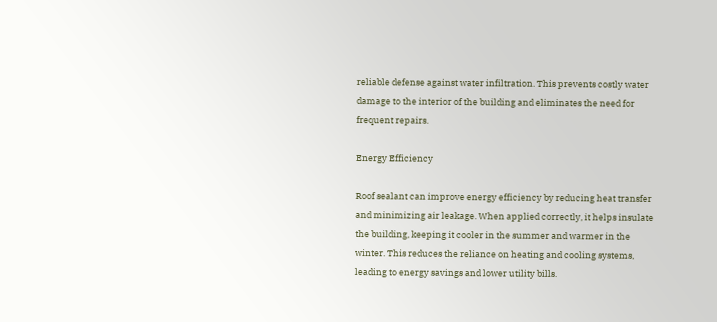reliable defense against water infiltration. This prevents costly water damage to the interior of the building and eliminates the need for frequent repairs.

Energy Efficiency

Roof sealant can improve energy efficiency by reducing heat transfer and minimizing air leakage. When applied correctly, it helps insulate the building, keeping it cooler in the summer and warmer in the winter. This reduces the reliance on heating and cooling systems, leading to energy savings and lower utility bills.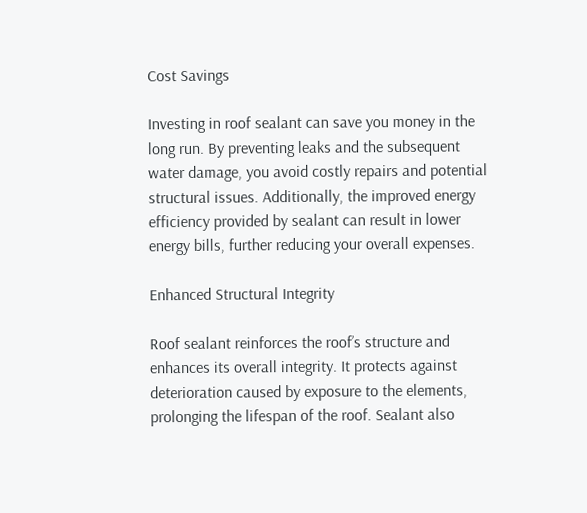Cost Savings

Investing in roof sealant can save you money in the long run. By preventing leaks and the subsequent water damage, you avoid costly repairs and potential structural issues. Additionally, the improved energy efficiency provided by sealant can result in lower energy bills, further reducing your overall expenses.

Enhanced Structural Integrity

Roof sealant reinforces the roof’s structure and enhances its overall integrity. It protects against deterioration caused by exposure to the elements, prolonging the lifespan of the roof. Sealant also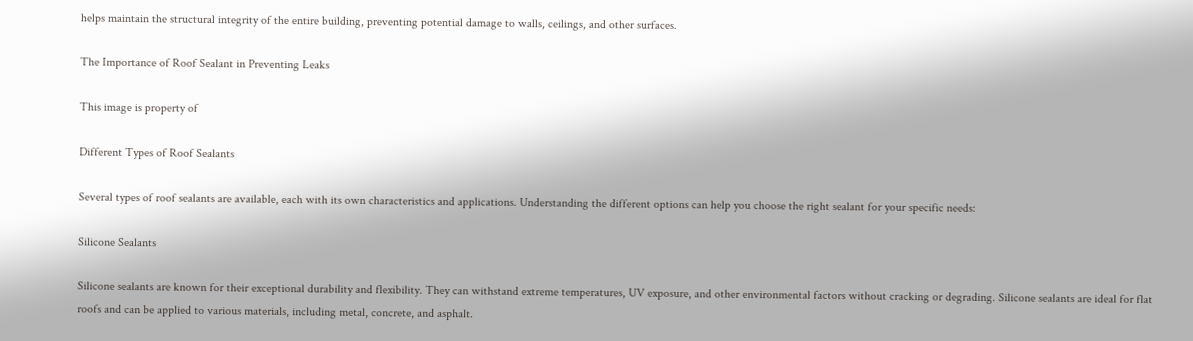helps maintain the structural integrity of the entire building, preventing potential damage to walls, ceilings, and other surfaces.

The Importance of Roof Sealant in Preventing Leaks

This image is property of

Different Types of Roof Sealants

Several types of roof sealants are available, each with its own characteristics and applications. Understanding the different options can help you choose the right sealant for your specific needs:

Silicone Sealants

Silicone sealants are known for their exceptional durability and flexibility. They can withstand extreme temperatures, UV exposure, and other environmental factors without cracking or degrading. Silicone sealants are ideal for flat roofs and can be applied to various materials, including metal, concrete, and asphalt.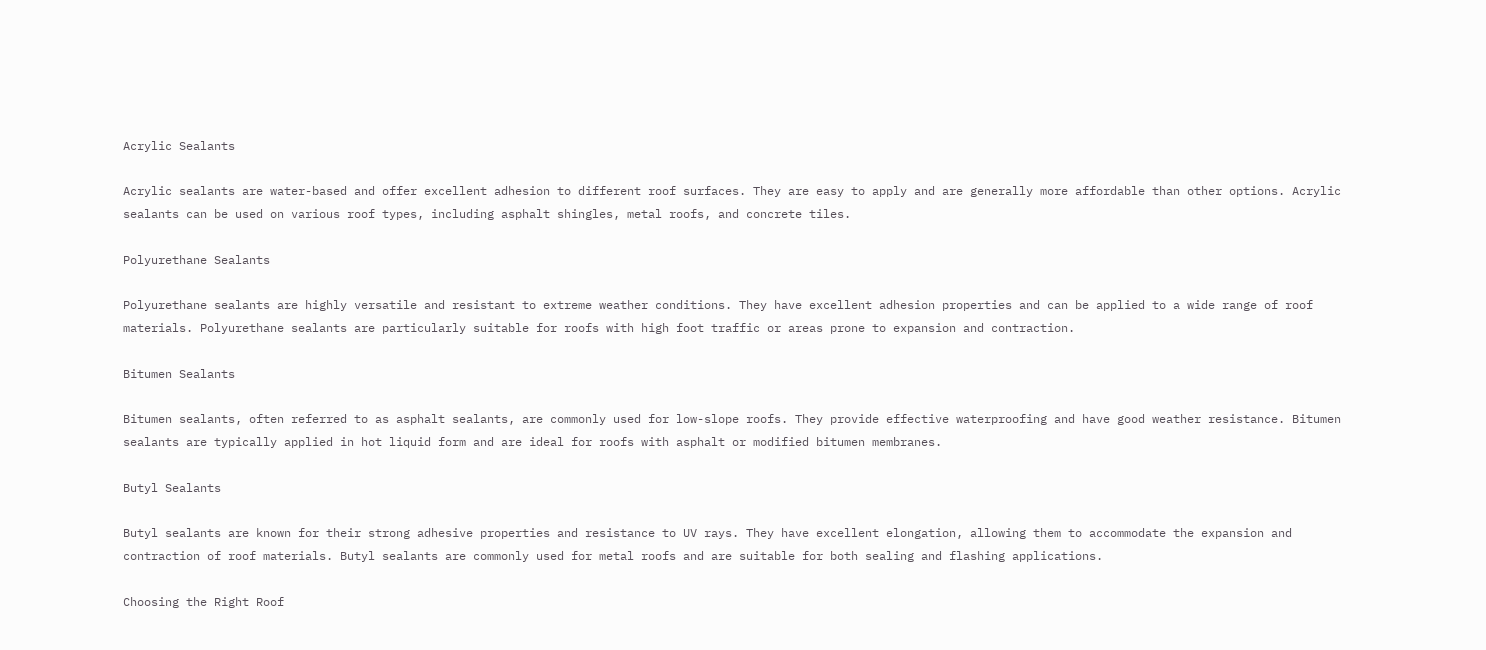Acrylic Sealants

Acrylic sealants are water-based and offer excellent adhesion to different roof surfaces. They are easy to apply and are generally more affordable than other options. Acrylic sealants can be used on various roof types, including asphalt shingles, metal roofs, and concrete tiles.

Polyurethane Sealants

Polyurethane sealants are highly versatile and resistant to extreme weather conditions. They have excellent adhesion properties and can be applied to a wide range of roof materials. Polyurethane sealants are particularly suitable for roofs with high foot traffic or areas prone to expansion and contraction.

Bitumen Sealants

Bitumen sealants, often referred to as asphalt sealants, are commonly used for low-slope roofs. They provide effective waterproofing and have good weather resistance. Bitumen sealants are typically applied in hot liquid form and are ideal for roofs with asphalt or modified bitumen membranes.

Butyl Sealants

Butyl sealants are known for their strong adhesive properties and resistance to UV rays. They have excellent elongation, allowing them to accommodate the expansion and contraction of roof materials. Butyl sealants are commonly used for metal roofs and are suitable for both sealing and flashing applications.

Choosing the Right Roof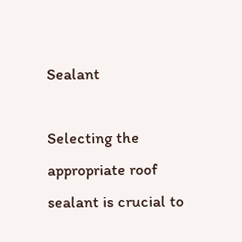Sealant

Selecting the appropriate roof sealant is crucial to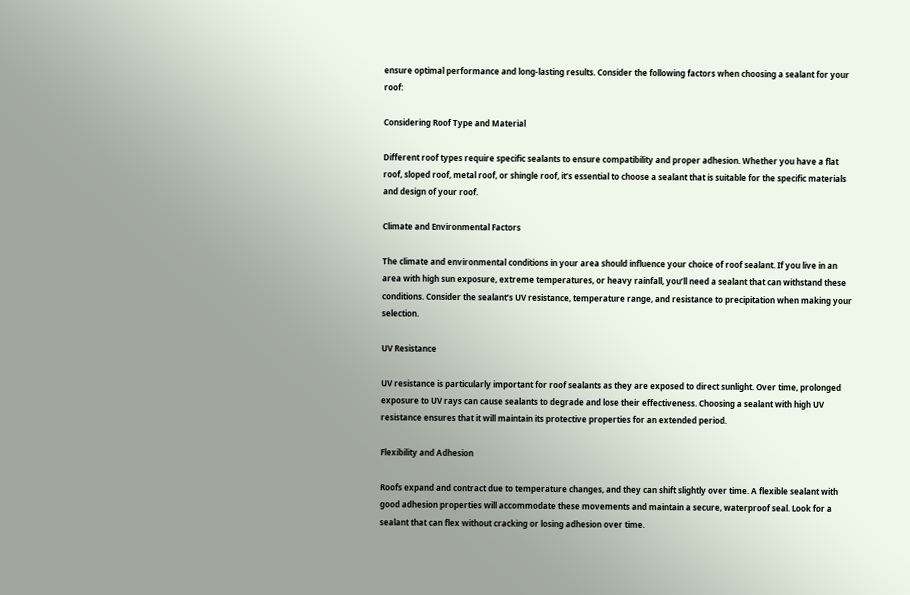ensure optimal performance and long-lasting results. Consider the following factors when choosing a sealant for your roof:

Considering Roof Type and Material

Different roof types require specific sealants to ensure compatibility and proper adhesion. Whether you have a flat roof, sloped roof, metal roof, or shingle roof, it’s essential to choose a sealant that is suitable for the specific materials and design of your roof.

Climate and Environmental Factors

The climate and environmental conditions in your area should influence your choice of roof sealant. If you live in an area with high sun exposure, extreme temperatures, or heavy rainfall, you’ll need a sealant that can withstand these conditions. Consider the sealant’s UV resistance, temperature range, and resistance to precipitation when making your selection.

UV Resistance

UV resistance is particularly important for roof sealants as they are exposed to direct sunlight. Over time, prolonged exposure to UV rays can cause sealants to degrade and lose their effectiveness. Choosing a sealant with high UV resistance ensures that it will maintain its protective properties for an extended period.

Flexibility and Adhesion

Roofs expand and contract due to temperature changes, and they can shift slightly over time. A flexible sealant with good adhesion properties will accommodate these movements and maintain a secure, waterproof seal. Look for a sealant that can flex without cracking or losing adhesion over time.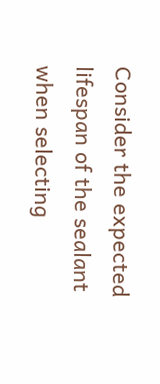Consider the expected lifespan of the sealant when selecting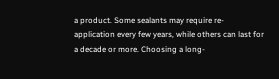a product. Some sealants may require re-application every few years, while others can last for a decade or more. Choosing a long-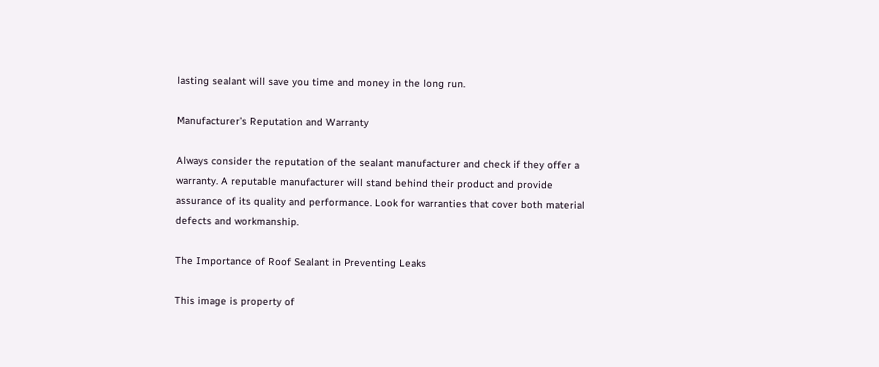lasting sealant will save you time and money in the long run.

Manufacturer’s Reputation and Warranty

Always consider the reputation of the sealant manufacturer and check if they offer a warranty. A reputable manufacturer will stand behind their product and provide assurance of its quality and performance. Look for warranties that cover both material defects and workmanship.

The Importance of Roof Sealant in Preventing Leaks

This image is property of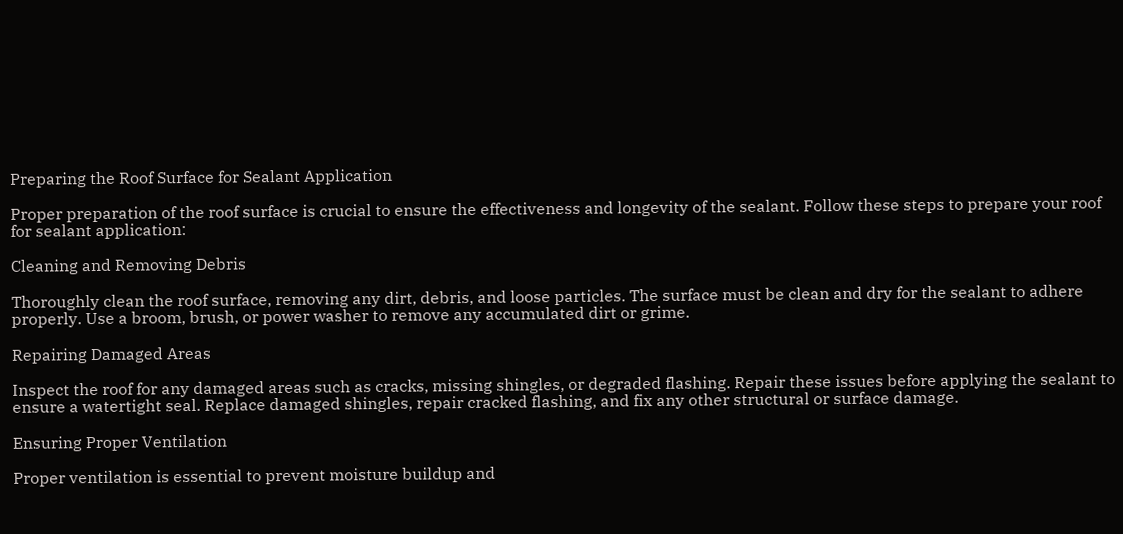Preparing the Roof Surface for Sealant Application

Proper preparation of the roof surface is crucial to ensure the effectiveness and longevity of the sealant. Follow these steps to prepare your roof for sealant application:

Cleaning and Removing Debris

Thoroughly clean the roof surface, removing any dirt, debris, and loose particles. The surface must be clean and dry for the sealant to adhere properly. Use a broom, brush, or power washer to remove any accumulated dirt or grime.

Repairing Damaged Areas

Inspect the roof for any damaged areas such as cracks, missing shingles, or degraded flashing. Repair these issues before applying the sealant to ensure a watertight seal. Replace damaged shingles, repair cracked flashing, and fix any other structural or surface damage.

Ensuring Proper Ventilation

Proper ventilation is essential to prevent moisture buildup and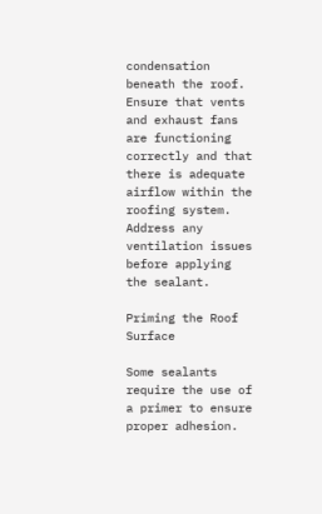condensation beneath the roof. Ensure that vents and exhaust fans are functioning correctly and that there is adequate airflow within the roofing system. Address any ventilation issues before applying the sealant.

Priming the Roof Surface

Some sealants require the use of a primer to ensure proper adhesion.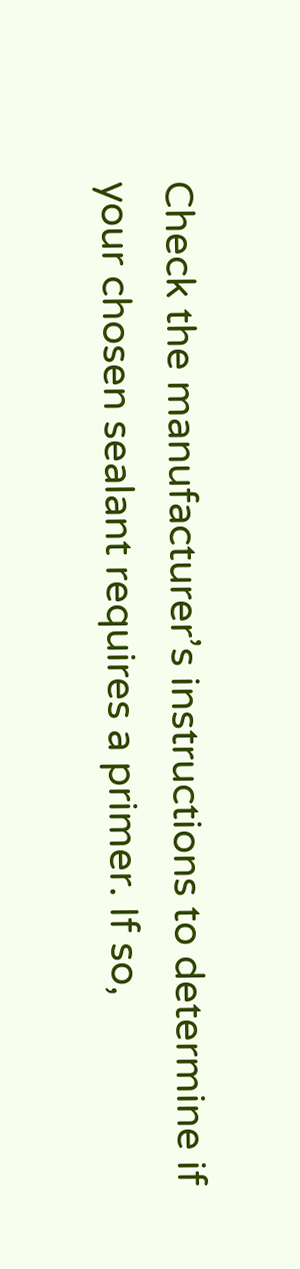Check the manufacturer’s instructions to determine if your chosen sealant requires a primer. If so,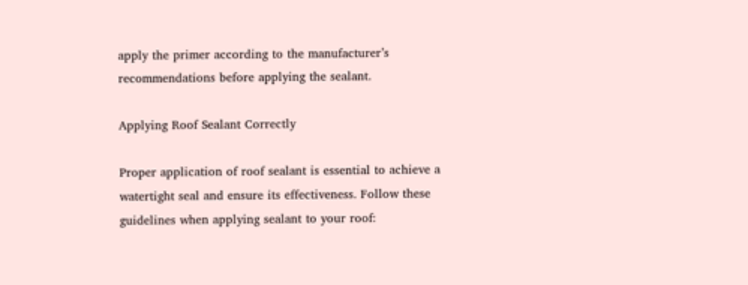apply the primer according to the manufacturer’s recommendations before applying the sealant.

Applying Roof Sealant Correctly

Proper application of roof sealant is essential to achieve a watertight seal and ensure its effectiveness. Follow these guidelines when applying sealant to your roof: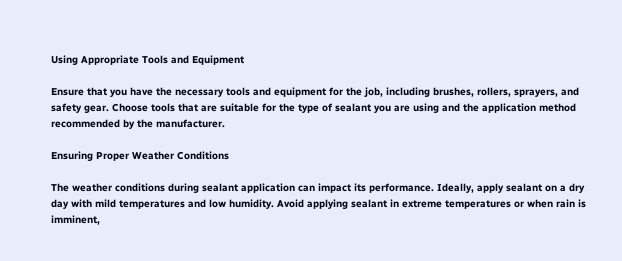Using Appropriate Tools and Equipment

Ensure that you have the necessary tools and equipment for the job, including brushes, rollers, sprayers, and safety gear. Choose tools that are suitable for the type of sealant you are using and the application method recommended by the manufacturer.

Ensuring Proper Weather Conditions

The weather conditions during sealant application can impact its performance. Ideally, apply sealant on a dry day with mild temperatures and low humidity. Avoid applying sealant in extreme temperatures or when rain is imminent,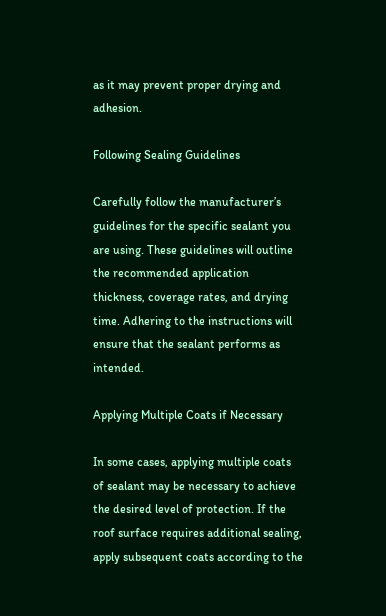as it may prevent proper drying and adhesion.

Following Sealing Guidelines

Carefully follow the manufacturer’s guidelines for the specific sealant you are using. These guidelines will outline the recommended application thickness, coverage rates, and drying time. Adhering to the instructions will ensure that the sealant performs as intended.

Applying Multiple Coats if Necessary

In some cases, applying multiple coats of sealant may be necessary to achieve the desired level of protection. If the roof surface requires additional sealing, apply subsequent coats according to the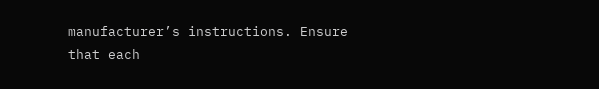manufacturer’s instructions. Ensure that each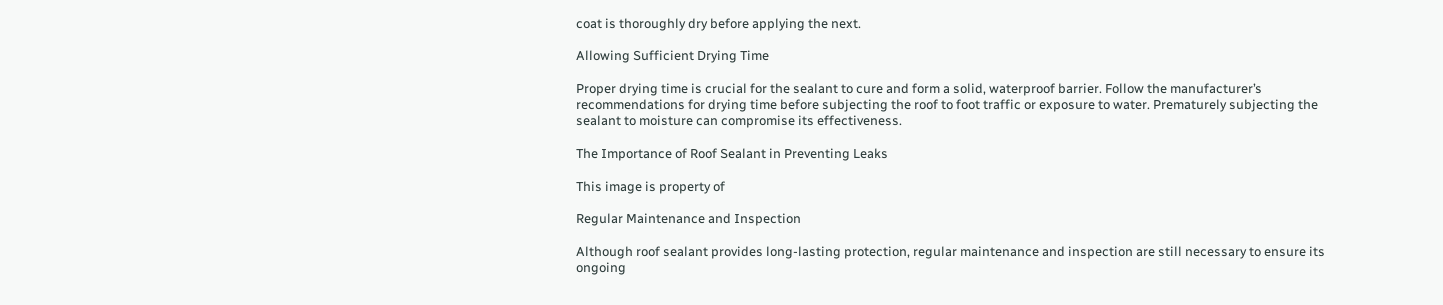coat is thoroughly dry before applying the next.

Allowing Sufficient Drying Time

Proper drying time is crucial for the sealant to cure and form a solid, waterproof barrier. Follow the manufacturer’s recommendations for drying time before subjecting the roof to foot traffic or exposure to water. Prematurely subjecting the sealant to moisture can compromise its effectiveness.

The Importance of Roof Sealant in Preventing Leaks

This image is property of

Regular Maintenance and Inspection

Although roof sealant provides long-lasting protection, regular maintenance and inspection are still necessary to ensure its ongoing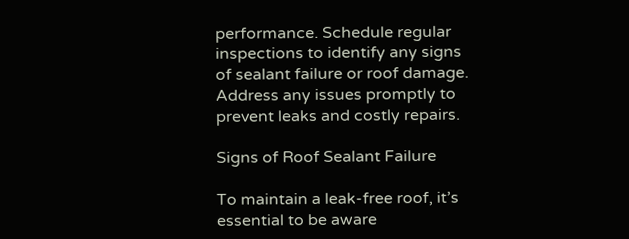performance. Schedule regular inspections to identify any signs of sealant failure or roof damage. Address any issues promptly to prevent leaks and costly repairs.

Signs of Roof Sealant Failure

To maintain a leak-free roof, it’s essential to be aware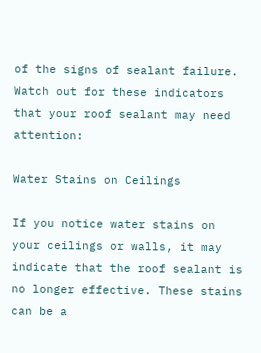of the signs of sealant failure. Watch out for these indicators that your roof sealant may need attention:

Water Stains on Ceilings

If you notice water stains on your ceilings or walls, it may indicate that the roof sealant is no longer effective. These stains can be a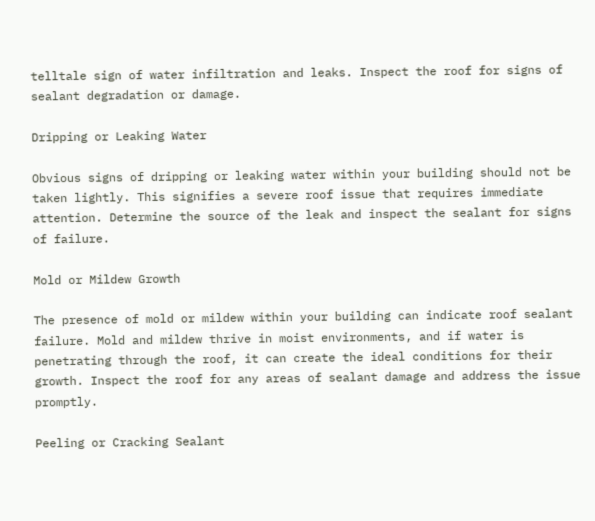telltale sign of water infiltration and leaks. Inspect the roof for signs of sealant degradation or damage.

Dripping or Leaking Water

Obvious signs of dripping or leaking water within your building should not be taken lightly. This signifies a severe roof issue that requires immediate attention. Determine the source of the leak and inspect the sealant for signs of failure.

Mold or Mildew Growth

The presence of mold or mildew within your building can indicate roof sealant failure. Mold and mildew thrive in moist environments, and if water is penetrating through the roof, it can create the ideal conditions for their growth. Inspect the roof for any areas of sealant damage and address the issue promptly.

Peeling or Cracking Sealant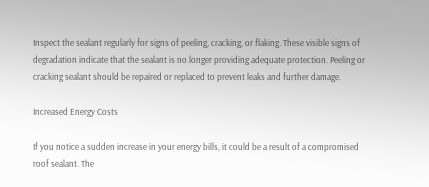Inspect the sealant regularly for signs of peeling, cracking, or flaking. These visible signs of degradation indicate that the sealant is no longer providing adequate protection. Peeling or cracking sealant should be repaired or replaced to prevent leaks and further damage.

Increased Energy Costs

If you notice a sudden increase in your energy bills, it could be a result of a compromised roof sealant. The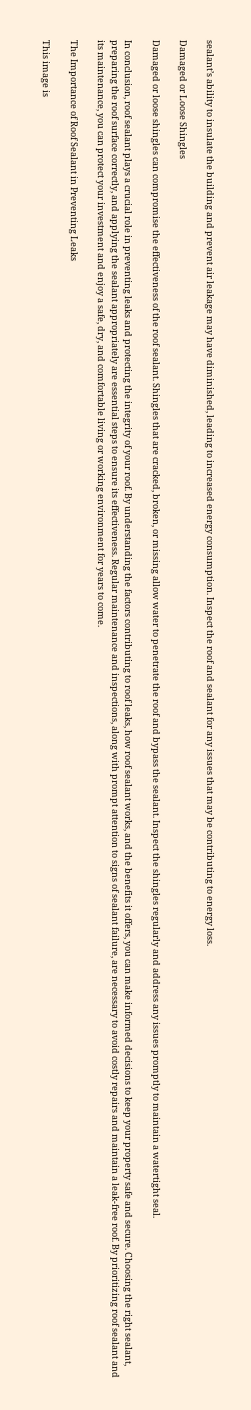sealant’s ability to insulate the building and prevent air leakage may have diminished, leading to increased energy consumption. Inspect the roof and sealant for any issues that may be contributing to energy loss.

Damaged or Loose Shingles

Damaged or loose shingles can compromise the effectiveness of the roof sealant. Shingles that are cracked, broken, or missing allow water to penetrate the roof and bypass the sealant. Inspect the shingles regularly and address any issues promptly to maintain a watertight seal.

In conclusion, roof sealant plays a crucial role in preventing leaks and protecting the integrity of your roof. By understanding the factors contributing to roof leaks, how roof sealant works, and the benefits it offers, you can make informed decisions to keep your property safe and secure. Choosing the right sealant, preparing the roof surface correctly, and applying the sealant appropriately are essential steps to ensure its effectiveness. Regular maintenance and inspections, along with prompt attention to signs of sealant failure, are necessary to avoid costly repairs and maintain a leak-free roof. By prioritizing roof sealant and its maintenance, you can protect your investment and enjoy a safe, dry, and comfortable living or working environment for years to come.

The Importance of Roof Sealant in Preventing Leaks

This image is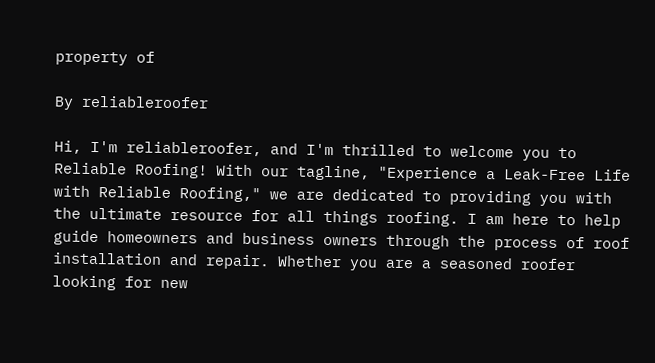property of

By reliableroofer

Hi, I'm reliableroofer, and I'm thrilled to welcome you to Reliable Roofing! With our tagline, "Experience a Leak-Free Life with Reliable Roofing," we are dedicated to providing you with the ultimate resource for all things roofing. I am here to help guide homeowners and business owners through the process of roof installation and repair. Whether you are a seasoned roofer looking for new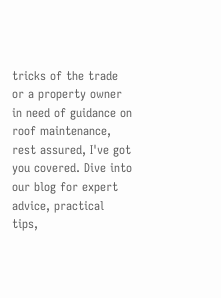tricks of the trade or a property owner in need of guidance on roof maintenance, rest assured, I've got you covered. Dive into our blog for expert advice, practical tips,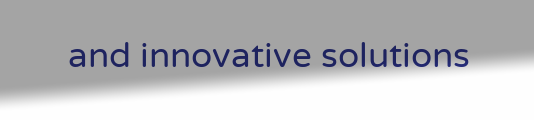and innovative solutions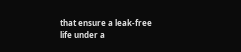that ensure a leak-free life under a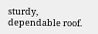sturdy, dependable roof.